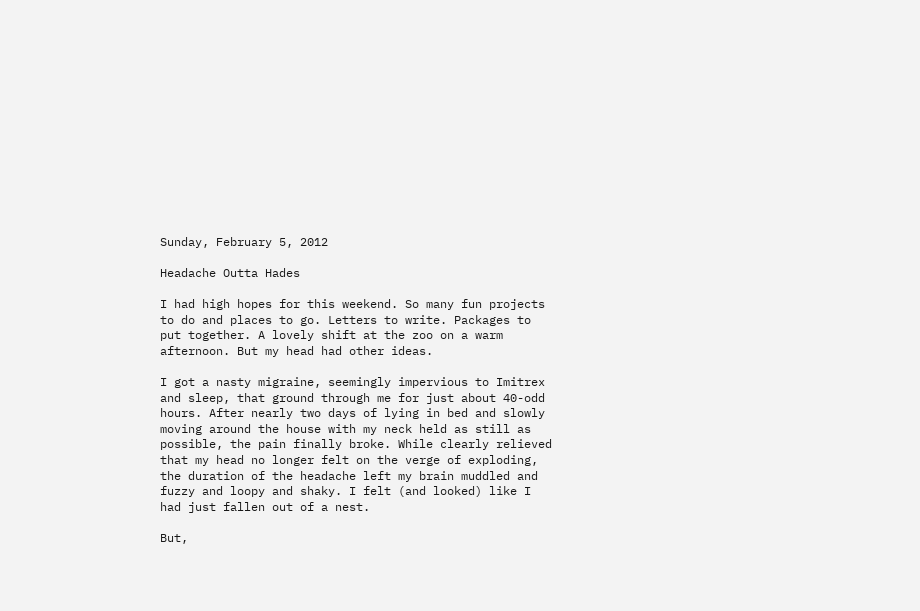Sunday, February 5, 2012

Headache Outta Hades

I had high hopes for this weekend. So many fun projects to do and places to go. Letters to write. Packages to put together. A lovely shift at the zoo on a warm afternoon. But my head had other ideas.

I got a nasty migraine, seemingly impervious to Imitrex and sleep, that ground through me for just about 40-odd hours. After nearly two days of lying in bed and slowly moving around the house with my neck held as still as possible, the pain finally broke. While clearly relieved that my head no longer felt on the verge of exploding, the duration of the headache left my brain muddled and fuzzy and loopy and shaky. I felt (and looked) like I had just fallen out of a nest.

But,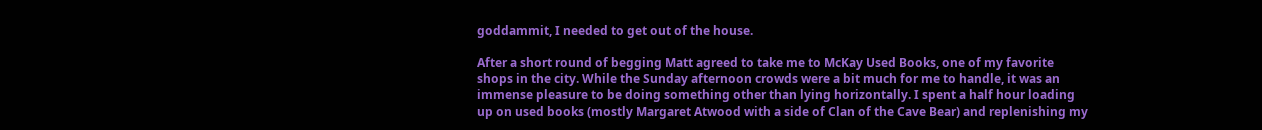goddammit, I needed to get out of the house.

After a short round of begging Matt agreed to take me to McKay Used Books, one of my favorite shops in the city. While the Sunday afternoon crowds were a bit much for me to handle, it was an immense pleasure to be doing something other than lying horizontally. I spent a half hour loading up on used books (mostly Margaret Atwood with a side of Clan of the Cave Bear) and replenishing my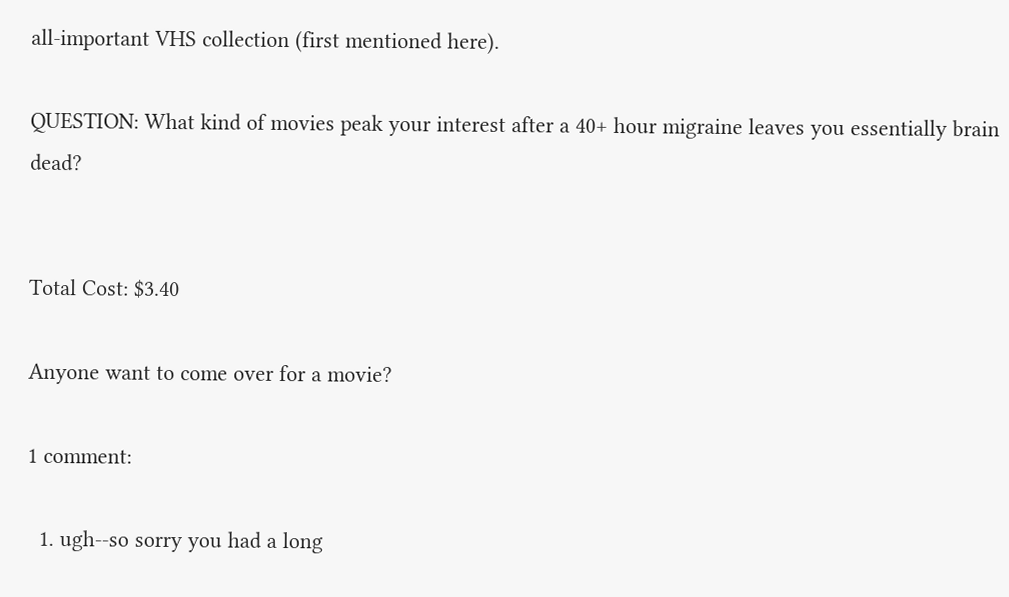all-important VHS collection (first mentioned here).

QUESTION: What kind of movies peak your interest after a 40+ hour migraine leaves you essentially brain dead?


Total Cost: $3.40

Anyone want to come over for a movie?

1 comment:

  1. ugh--so sorry you had a long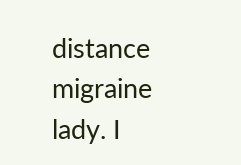distance migraine lady. I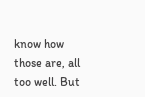know how those are, all too well. But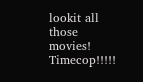lookit all those movies! Timecop!!!!!